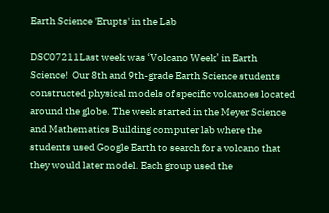Earth Science 'Erupts' in the Lab

DSC07211Last week was ‘Volcano Week’ in Earth Science!  Our 8th and 9th-grade Earth Science students constructed physical models of specific volcanoes located around the globe. The week started in the Meyer Science and Mathematics Building computer lab where the students used Google Earth to search for a volcano that they would later model. Each group used the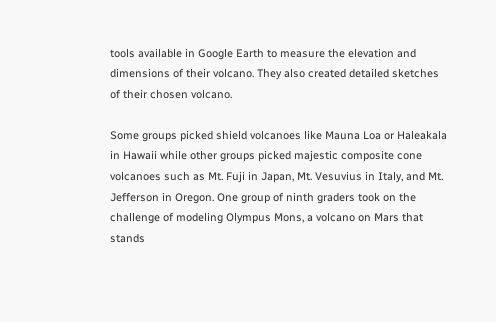tools available in Google Earth to measure the elevation and dimensions of their volcano. They also created detailed sketches of their chosen volcano.

Some groups picked shield volcanoes like Mauna Loa or Haleakala in Hawaii while other groups picked majestic composite cone volcanoes such as Mt. Fuji in Japan, Mt. Vesuvius in Italy, and Mt. Jefferson in Oregon. One group of ninth graders took on the challenge of modeling Olympus Mons, a volcano on Mars that stands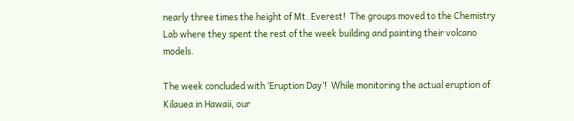nearly three times the height of Mt. Everest!  The groups moved to the Chemistry Lab where they spent the rest of the week building and painting their volcano models.

The week concluded with ‘Eruption Day’!  While monitoring the actual eruption of Kilauea in Hawaii, our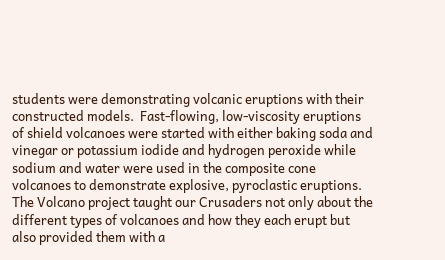students were demonstrating volcanic eruptions with their constructed models.  Fast-flowing, low-viscosity eruptions of shield volcanoes were started with either baking soda and vinegar or potassium iodide and hydrogen peroxide while sodium and water were used in the composite cone volcanoes to demonstrate explosive, pyroclastic eruptions. The Volcano project taught our Crusaders not only about the different types of volcanoes and how they each erupt but also provided them with a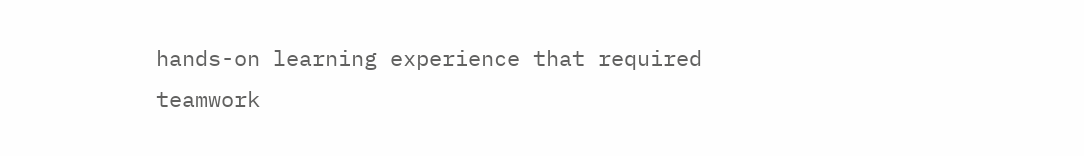hands-on learning experience that required teamwork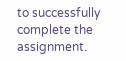to successfully complete the assignment.